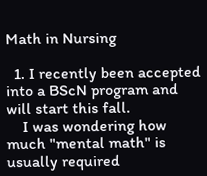Math in Nursing

  1. I recently been accepted into a BScN program and will start this fall.
    I was wondering how much "mental math" is usually required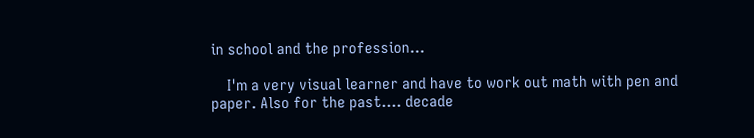in school and the profession...

    I'm a very visual learner and have to work out math with pen and paper. Also for the past.... decade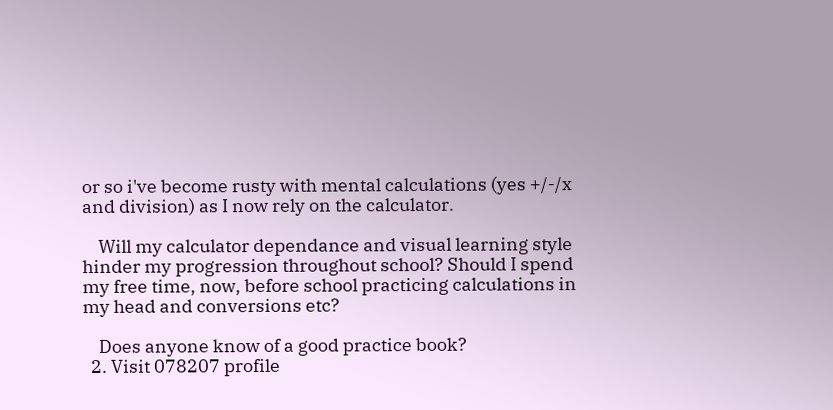or so i've become rusty with mental calculations (yes +/-/x and division) as I now rely on the calculator.

    Will my calculator dependance and visual learning style hinder my progression throughout school? Should I spend my free time, now, before school practicing calculations in my head and conversions etc?

    Does anyone know of a good practice book?
  2. Visit 078207 profile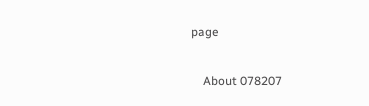page

    About 078207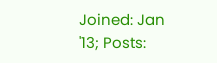Joined: Jan '13; Posts: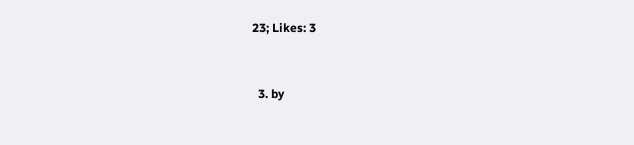23; Likes: 3


  3. by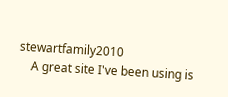stewartfamily2010
    A great site I've been using is